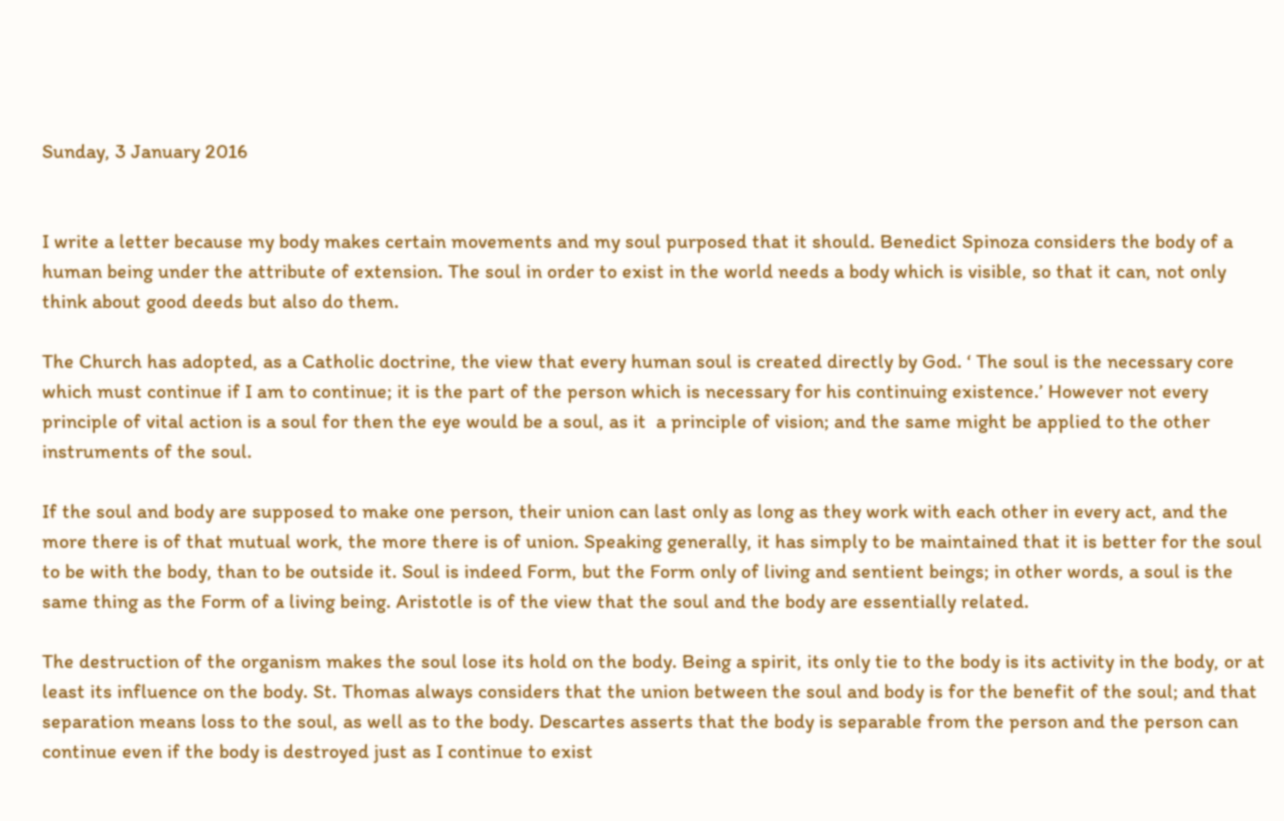Sunday, 3 January 2016


I write a letter because my body makes certain movements and my soul purposed that it should. Benedict Spinoza considers the body of a human being under the attribute of extension. The soul in order to exist in the world needs a body which is visible, so that it can, not only think about good deeds but also do them.

The Church has adopted, as a Catholic doctrine, the view that every human soul is created directly by God. ‘ The soul is the necessary core which must continue if I am to continue; it is the part of the person which is necessary for his continuing existence.’ However not every principle of vital action is a soul for then the eye would be a soul, as it  a principle of vision; and the same might be applied to the other instruments of the soul.

If the soul and body are supposed to make one person, their union can last only as long as they work with each other in every act, and the more there is of that mutual work, the more there is of union. Speaking generally, it has simply to be maintained that it is better for the soul to be with the body, than to be outside it. Soul is indeed Form, but the Form only of living and sentient beings; in other words, a soul is the same thing as the Form of a living being. Aristotle is of the view that the soul and the body are essentially related.

The destruction of the organism makes the soul lose its hold on the body. Being a spirit, its only tie to the body is its activity in the body, or at least its influence on the body. St. Thomas always considers that the union between the soul and body is for the benefit of the soul; and that separation means loss to the soul, as well as to the body. Descartes asserts that the body is separable from the person and the person can continue even if the body is destroyed just as I continue to exist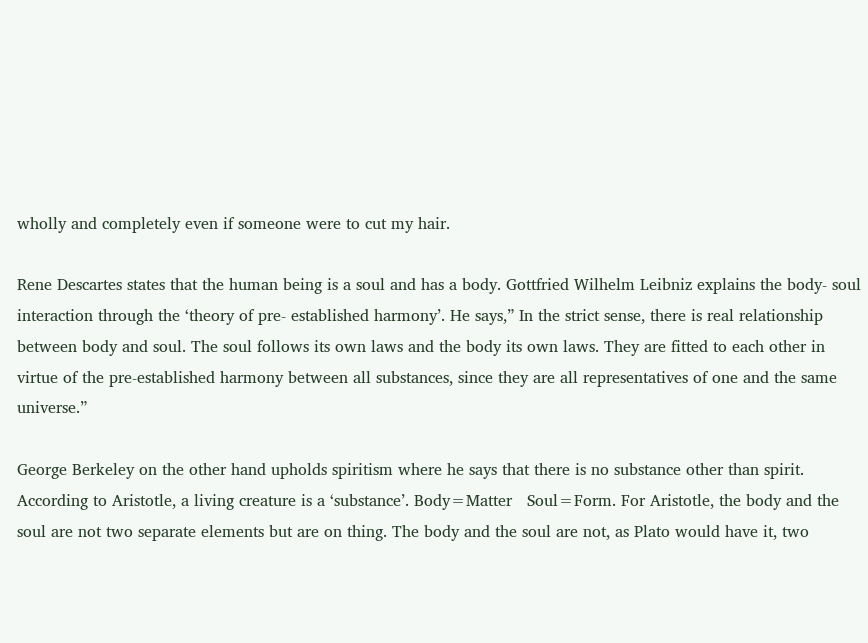wholly and completely even if someone were to cut my hair.

Rene Descartes states that the human being is a soul and has a body. Gottfried Wilhelm Leibniz explains the body- soul interaction through the ‘theory of pre- established harmony’. He says,” In the strict sense, there is real relationship between body and soul. The soul follows its own laws and the body its own laws. They are fitted to each other in virtue of the pre-established harmony between all substances, since they are all representatives of one and the same universe.”

George Berkeley on the other hand upholds spiritism where he says that there is no substance other than spirit. According to Aristotle, a living creature is a ‘substance’. Body=Matter   Soul=Form. For Aristotle, the body and the soul are not two separate elements but are on thing. The body and the soul are not, as Plato would have it, two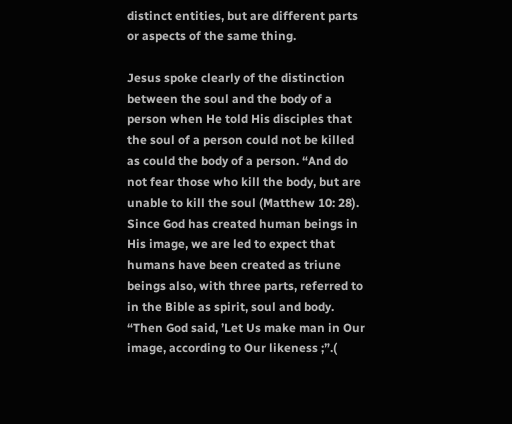distinct entities, but are different parts or aspects of the same thing.

Jesus spoke clearly of the distinction between the soul and the body of a person when He told His disciples that the soul of a person could not be killed as could the body of a person. “And do not fear those who kill the body, but are unable to kill the soul (Matthew 10: 28). Since God has created human beings in His image, we are led to expect that humans have been created as triune beings also, with three parts, referred to in the Bible as spirit, soul and body. “Then God said, ’Let Us make man in Our image, according to Our likeness ;”.(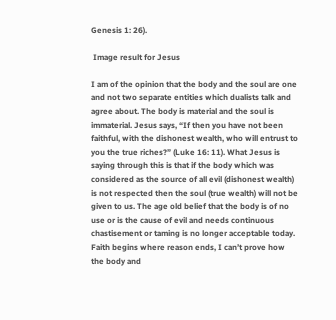Genesis 1: 26).

 Image result for Jesus

I am of the opinion that the body and the soul are one and not two separate entities which dualists talk and agree about. The body is material and the soul is immaterial. Jesus says, “If then you have not been faithful, with the dishonest wealth, who will entrust to you the true riches?” (Luke 16: 11). What Jesus is saying through this is that if the body which was considered as the source of all evil (dishonest wealth) is not respected then the soul (true wealth) will not be given to us. The age old belief that the body is of no use or is the cause of evil and needs continuous chastisement or taming is no longer acceptable today. Faith begins where reason ends, I can’t prove how the body and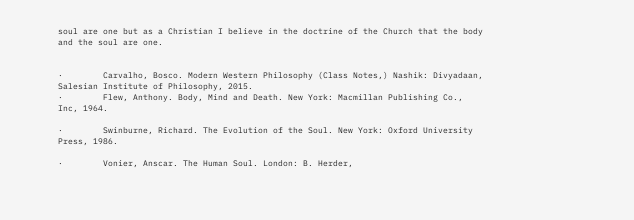soul are one but as a Christian I believe in the doctrine of the Church that the body and the soul are one.


·        Carvalho, Bosco. Modern Western Philosophy (Class Notes,) Nashik: Divyadaan, Salesian Institute of Philosophy, 2015.
·        Flew, Anthony. Body, Mind and Death. New York: Macmillan Publishing Co., Inc, 1964.

·        Swinburne, Richard. The Evolution of the Soul. New York: Oxford University Press, 1986.

·        Vonier, Anscar. The Human Soul. London: B. Herder,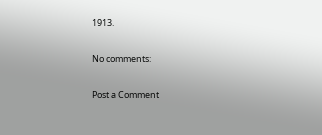1913.

No comments:

Post a Comment